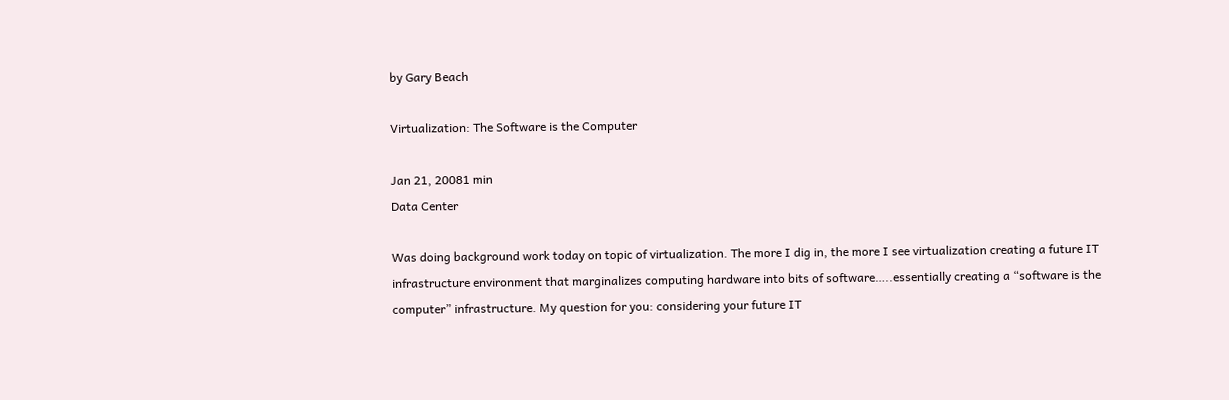by Gary Beach

Virtualization: The Software is the Computer

Jan 21, 20081 min
Data Center

Was doing background work today on topic of virtualization. The more I dig in, the more I see virtualization creating a future IT infrastructure environment that marginalizes computing hardware into bits of software…..essentially creating a “software is the computer” infrastructure. My question for you: considering your future IT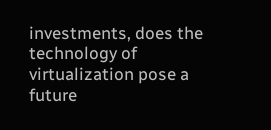investments, does the technology of virtualization pose a future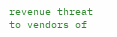revenue threat to vendors of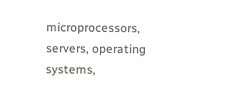microprocessors, servers, operating systems,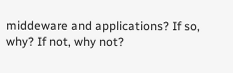middeware and applications? If so, why? If not, why not?